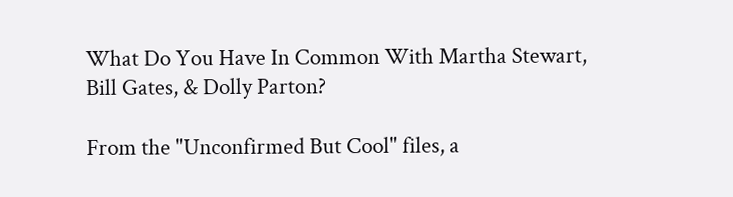What Do You Have In Common With Martha Stewart, Bill Gates, & Dolly Parton?

From the "Unconfirmed But Cool" files, a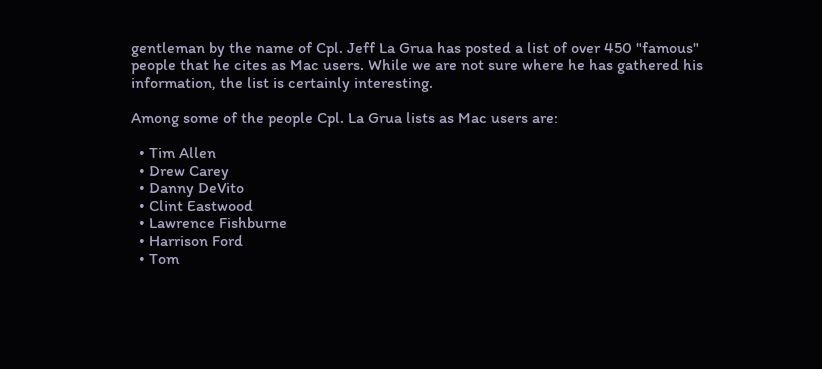gentleman by the name of Cpl. Jeff La Grua has posted a list of over 450 "famous" people that he cites as Mac users. While we are not sure where he has gathered his information, the list is certainly interesting.

Among some of the people Cpl. La Grua lists as Mac users are:

  • Tim Allen
  • Drew Carey
  • Danny DeVito
  • Clint Eastwood
  • Lawrence Fishburne
  • Harrison Ford
  • Tom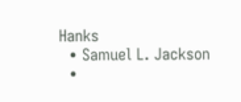Hanks
  • Samuel L. Jackson
  •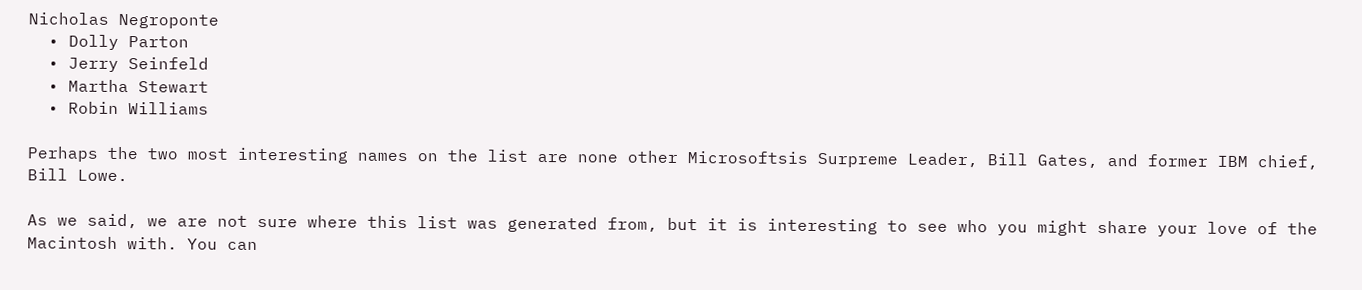Nicholas Negroponte
  • Dolly Parton
  • Jerry Seinfeld
  • Martha Stewart
  • Robin Williams

Perhaps the two most interesting names on the list are none other Microsoftsis Surpreme Leader, Bill Gates, and former IBM chief, Bill Lowe.

As we said, we are not sure where this list was generated from, but it is interesting to see who you might share your love of the Macintosh with. You can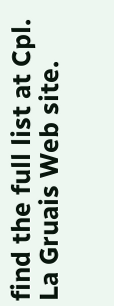find the full list at Cpl. La Gruais Web site.